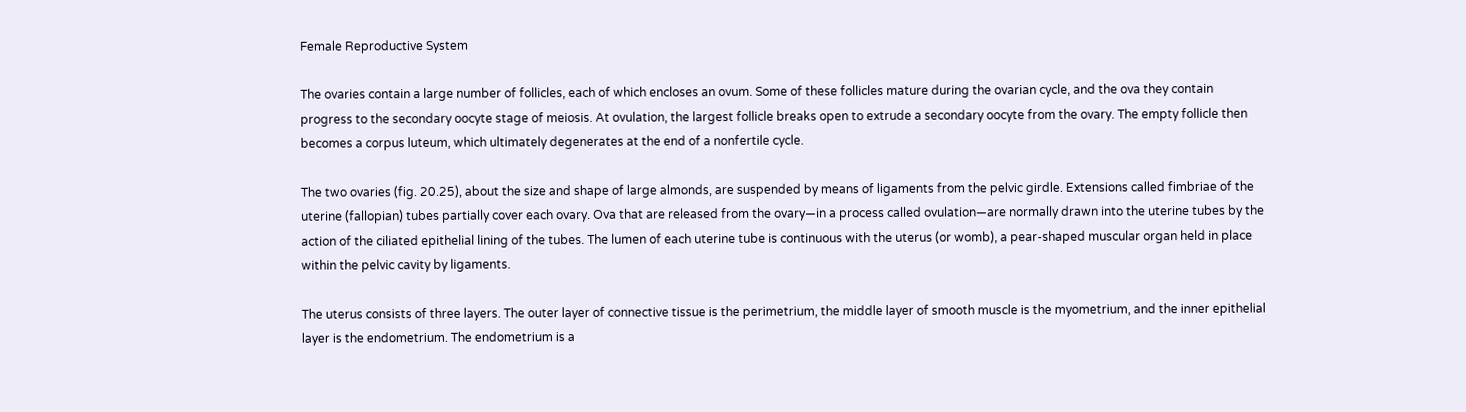Female Reproductive System

The ovaries contain a large number of follicles, each of which encloses an ovum. Some of these follicles mature during the ovarian cycle, and the ova they contain progress to the secondary oocyte stage of meiosis. At ovulation, the largest follicle breaks open to extrude a secondary oocyte from the ovary. The empty follicle then becomes a corpus luteum, which ultimately degenerates at the end of a nonfertile cycle.

The two ovaries (fig. 20.25), about the size and shape of large almonds, are suspended by means of ligaments from the pelvic girdle. Extensions called fimbriae of the uterine (fallopian) tubes partially cover each ovary. Ova that are released from the ovary—in a process called ovulation—are normally drawn into the uterine tubes by the action of the ciliated epithelial lining of the tubes. The lumen of each uterine tube is continuous with the uterus (or womb), a pear-shaped muscular organ held in place within the pelvic cavity by ligaments.

The uterus consists of three layers. The outer layer of connective tissue is the perimetrium, the middle layer of smooth muscle is the myometrium, and the inner epithelial layer is the endometrium. The endometrium is a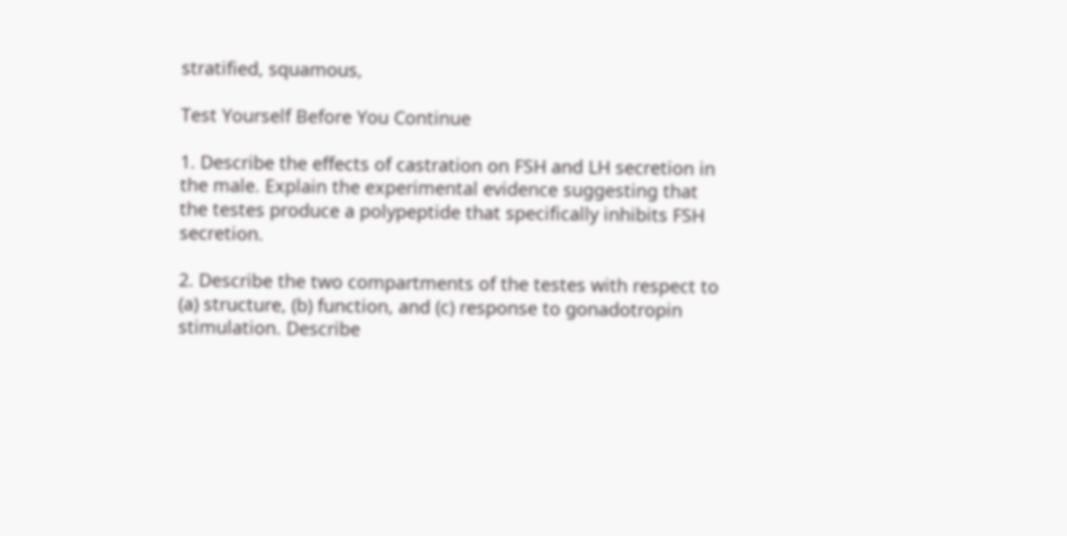stratified, squamous,

Test Yourself Before You Continue

1. Describe the effects of castration on FSH and LH secretion in the male. Explain the experimental evidence suggesting that the testes produce a polypeptide that specifically inhibits FSH secretion.

2. Describe the two compartments of the testes with respect to (a) structure, (b) function, and (c) response to gonadotropin stimulation. Describe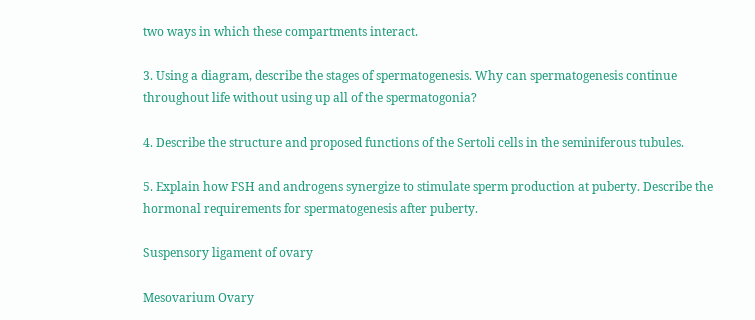two ways in which these compartments interact.

3. Using a diagram, describe the stages of spermatogenesis. Why can spermatogenesis continue throughout life without using up all of the spermatogonia?

4. Describe the structure and proposed functions of the Sertoli cells in the seminiferous tubules.

5. Explain how FSH and androgens synergize to stimulate sperm production at puberty. Describe the hormonal requirements for spermatogenesis after puberty.

Suspensory ligament of ovary

Mesovarium Ovary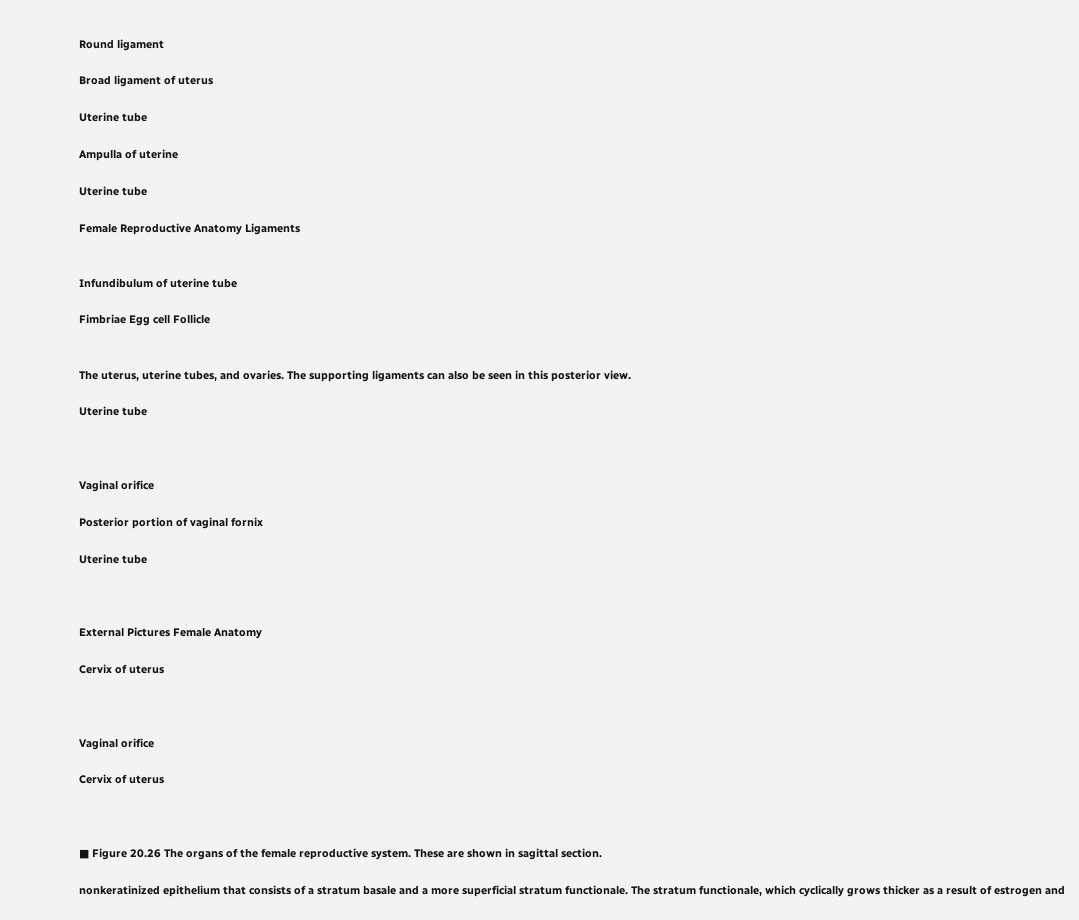Round ligament

Broad ligament of uterus

Uterine tube

Ampulla of uterine

Uterine tube

Female Reproductive Anatomy Ligaments


Infundibulum of uterine tube

Fimbriae Egg cell Follicle


The uterus, uterine tubes, and ovaries. The supporting ligaments can also be seen in this posterior view.

Uterine tube



Vaginal orifice

Posterior portion of vaginal fornix

Uterine tube



External Pictures Female Anatomy

Cervix of uterus



Vaginal orifice

Cervix of uterus



■ Figure 20.26 The organs of the female reproductive system. These are shown in sagittal section.

nonkeratinized epithelium that consists of a stratum basale and a more superficial stratum functionale. The stratum functionale, which cyclically grows thicker as a result of estrogen and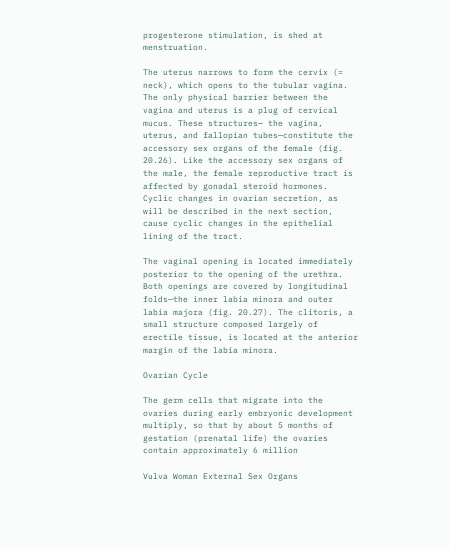progesterone stimulation, is shed at menstruation.

The uterus narrows to form the cervix (= neck), which opens to the tubular vagina. The only physical barrier between the vagina and uterus is a plug of cervical mucus. These structures— the vagina, uterus, and fallopian tubes—constitute the accessory sex organs of the female (fig. 20.26). Like the accessory sex organs of the male, the female reproductive tract is affected by gonadal steroid hormones. Cyclic changes in ovarian secretion, as will be described in the next section, cause cyclic changes in the epithelial lining of the tract.

The vaginal opening is located immediately posterior to the opening of the urethra. Both openings are covered by longitudinal folds—the inner labia minora and outer labia majora (fig. 20.27). The clitoris, a small structure composed largely of erectile tissue, is located at the anterior margin of the labia minora.

Ovarian Cycle

The germ cells that migrate into the ovaries during early embryonic development multiply, so that by about 5 months of gestation (prenatal life) the ovaries contain approximately 6 million

Vulva Woman External Sex Organs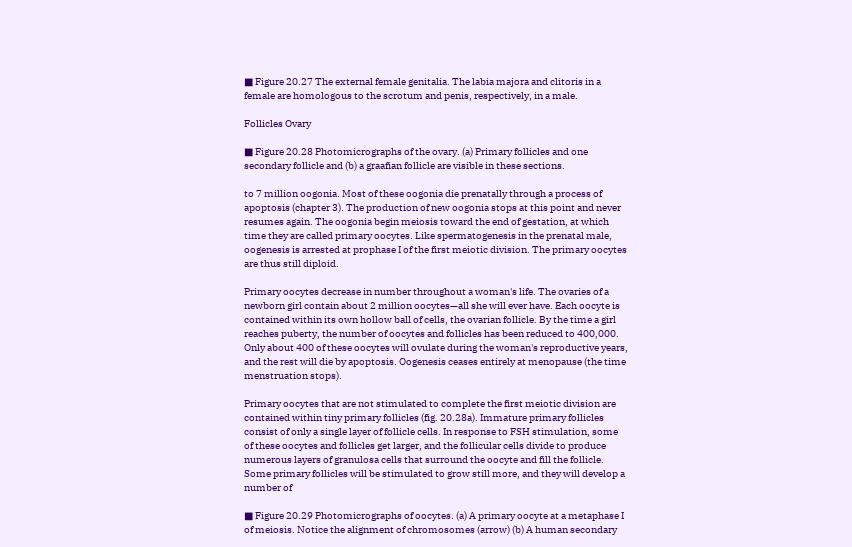■ Figure 20.27 The external female genitalia. The labia majora and clitoris in a female are homologous to the scrotum and penis, respectively, in a male.

Follicles Ovary

■ Figure 20.28 Photomicrographs of the ovary. (a) Primary follicles and one secondary follicle and (b) a graafian follicle are visible in these sections.

to 7 million oogonia. Most of these oogonia die prenatally through a process of apoptosis (chapter 3). The production of new oogonia stops at this point and never resumes again. The oogonia begin meiosis toward the end of gestation, at which time they are called primary oocytes. Like spermatogenesis in the prenatal male, oogenesis is arrested at prophase I of the first meiotic division. The primary oocytes are thus still diploid.

Primary oocytes decrease in number throughout a woman's life. The ovaries of a newborn girl contain about 2 million oocytes—all she will ever have. Each oocyte is contained within its own hollow ball of cells, the ovarian follicle. By the time a girl reaches puberty, the number of oocytes and follicles has been reduced to 400,000. Only about 400 of these oocytes will ovulate during the woman's reproductive years, and the rest will die by apoptosis. Oogenesis ceases entirely at menopause (the time menstruation stops).

Primary oocytes that are not stimulated to complete the first meiotic division are contained within tiny primary follicles (fig. 20.28a). Immature primary follicles consist of only a single layer of follicle cells. In response to FSH stimulation, some of these oocytes and follicles get larger, and the follicular cells divide to produce numerous layers of granulosa cells that surround the oocyte and fill the follicle. Some primary follicles will be stimulated to grow still more, and they will develop a number of

■ Figure 20.29 Photomicrographs of oocytes. (a) A primary oocyte at a metaphase I of meiosis. Notice the alignment of chromosomes (arrow) (b) A human secondary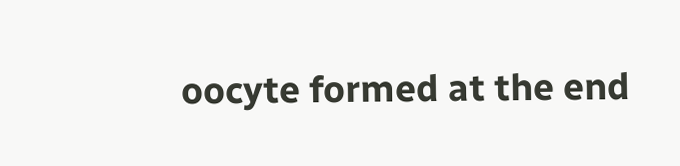oocyte formed at the end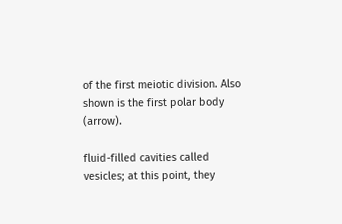of the first meiotic division. Also shown is the first polar body (arrow).

fluid-filled cavities called vesicles; at this point, they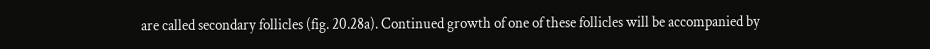are called secondary follicles (fig. 20.28a). Continued growth of one of these follicles will be accompanied by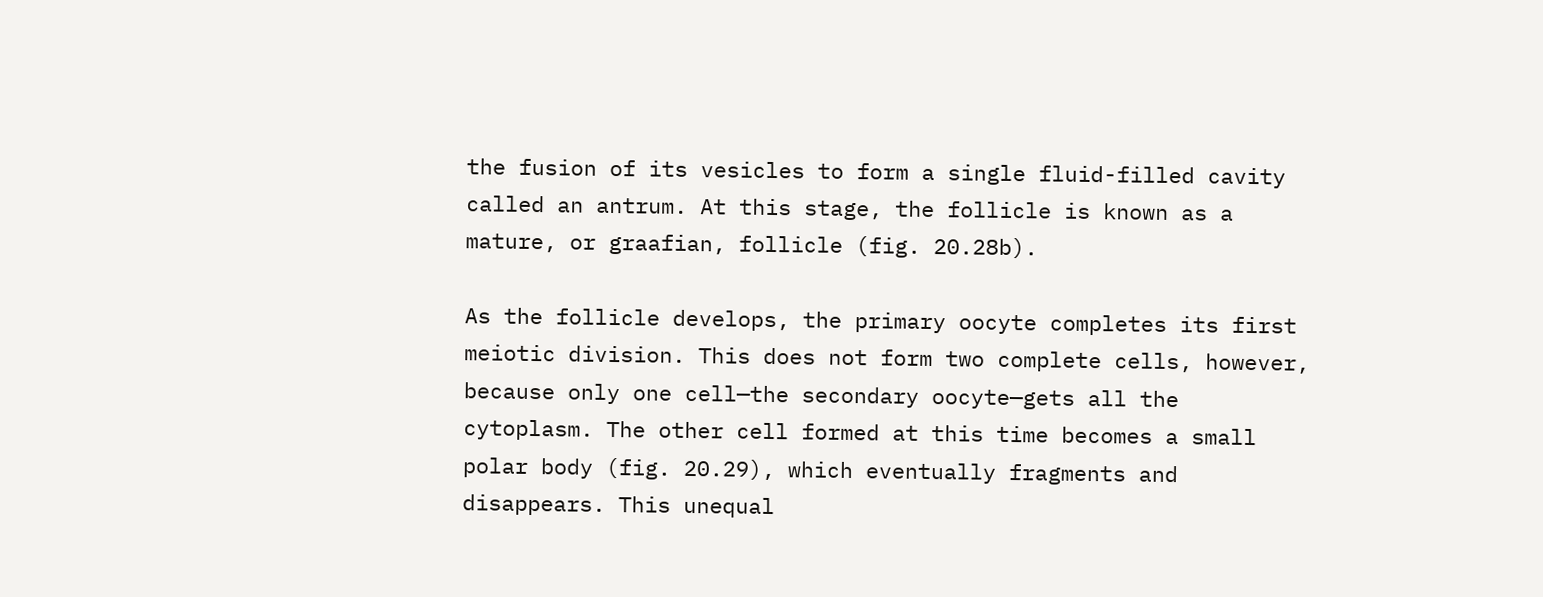the fusion of its vesicles to form a single fluid-filled cavity called an antrum. At this stage, the follicle is known as a mature, or graafian, follicle (fig. 20.28b).

As the follicle develops, the primary oocyte completes its first meiotic division. This does not form two complete cells, however, because only one cell—the secondary oocyte—gets all the cytoplasm. The other cell formed at this time becomes a small polar body (fig. 20.29), which eventually fragments and disappears. This unequal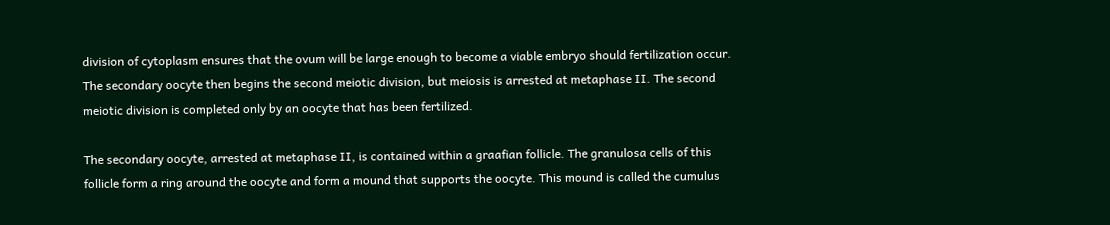division of cytoplasm ensures that the ovum will be large enough to become a viable embryo should fertilization occur. The secondary oocyte then begins the second meiotic division, but meiosis is arrested at metaphase II. The second meiotic division is completed only by an oocyte that has been fertilized.

The secondary oocyte, arrested at metaphase II, is contained within a graafian follicle. The granulosa cells of this follicle form a ring around the oocyte and form a mound that supports the oocyte. This mound is called the cumulus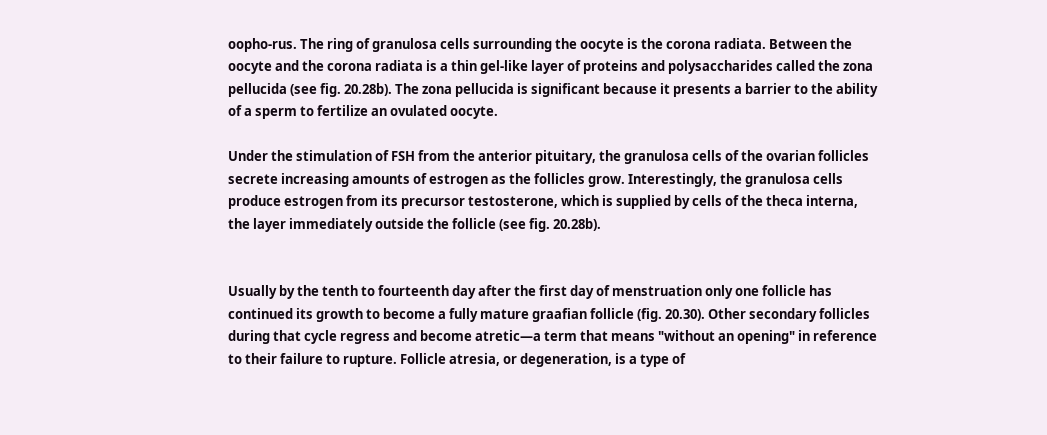oopho-rus. The ring of granulosa cells surrounding the oocyte is the corona radiata. Between the oocyte and the corona radiata is a thin gel-like layer of proteins and polysaccharides called the zona pellucida (see fig. 20.28b). The zona pellucida is significant because it presents a barrier to the ability of a sperm to fertilize an ovulated oocyte.

Under the stimulation of FSH from the anterior pituitary, the granulosa cells of the ovarian follicles secrete increasing amounts of estrogen as the follicles grow. Interestingly, the granulosa cells produce estrogen from its precursor testosterone, which is supplied by cells of the theca interna, the layer immediately outside the follicle (see fig. 20.28b).


Usually by the tenth to fourteenth day after the first day of menstruation only one follicle has continued its growth to become a fully mature graafian follicle (fig. 20.30). Other secondary follicles during that cycle regress and become atretic—a term that means "without an opening" in reference to their failure to rupture. Follicle atresia, or degeneration, is a type of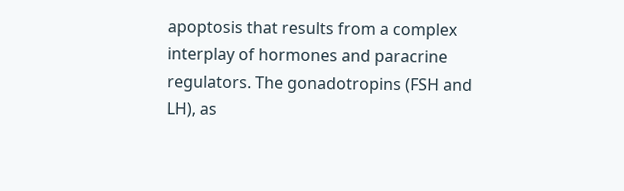apoptosis that results from a complex interplay of hormones and paracrine regulators. The gonadotropins (FSH and LH), as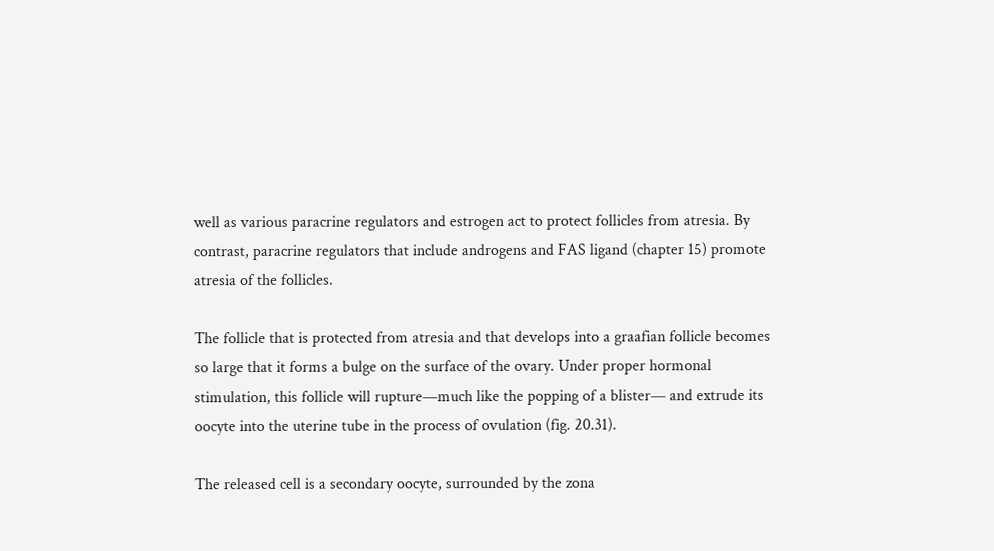well as various paracrine regulators and estrogen act to protect follicles from atresia. By contrast, paracrine regulators that include androgens and FAS ligand (chapter 15) promote atresia of the follicles.

The follicle that is protected from atresia and that develops into a graafian follicle becomes so large that it forms a bulge on the surface of the ovary. Under proper hormonal stimulation, this follicle will rupture—much like the popping of a blister— and extrude its oocyte into the uterine tube in the process of ovulation (fig. 20.31).

The released cell is a secondary oocyte, surrounded by the zona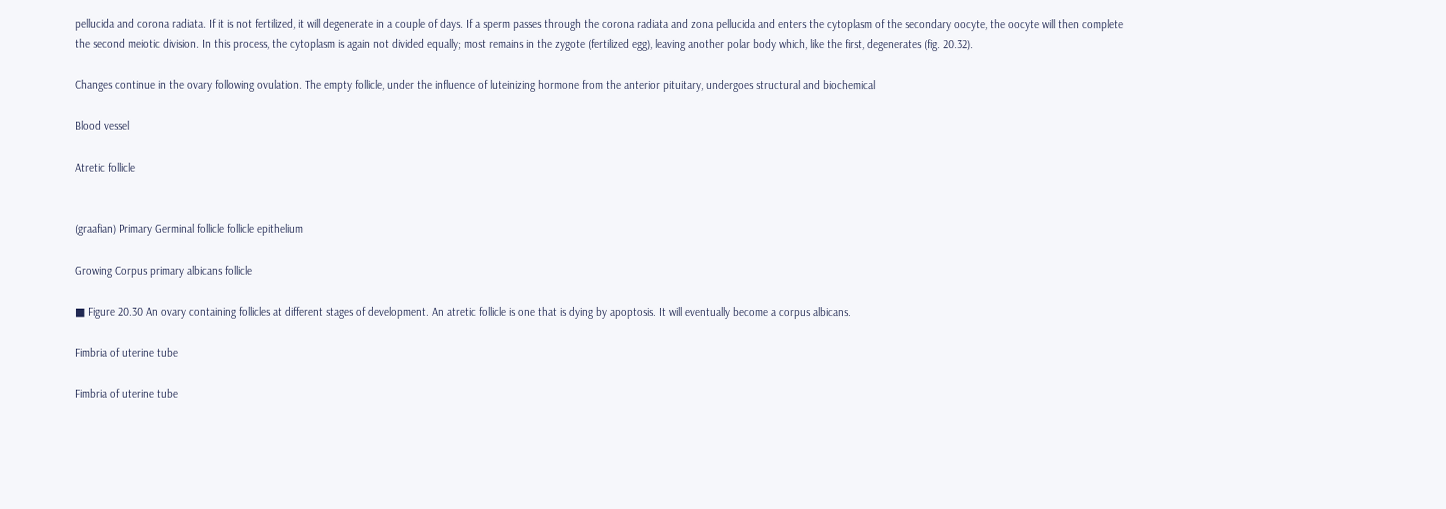pellucida and corona radiata. If it is not fertilized, it will degenerate in a couple of days. If a sperm passes through the corona radiata and zona pellucida and enters the cytoplasm of the secondary oocyte, the oocyte will then complete the second meiotic division. In this process, the cytoplasm is again not divided equally; most remains in the zygote (fertilized egg), leaving another polar body which, like the first, degenerates (fig. 20.32).

Changes continue in the ovary following ovulation. The empty follicle, under the influence of luteinizing hormone from the anterior pituitary, undergoes structural and biochemical

Blood vessel

Atretic follicle


(graafian) Primary Germinal follicle follicle epithelium

Growing Corpus primary albicans follicle

■ Figure 20.30 An ovary containing follicles at different stages of development. An atretic follicle is one that is dying by apoptosis. It will eventually become a corpus albicans.

Fimbria of uterine tube

Fimbria of uterine tube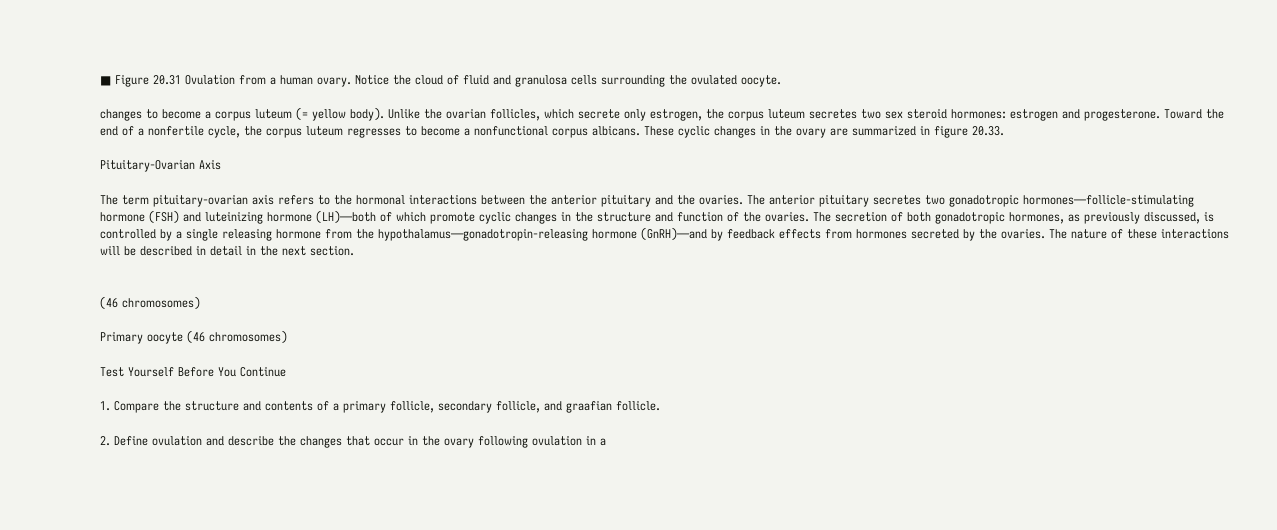■ Figure 20.31 Ovulation from a human ovary. Notice the cloud of fluid and granulosa cells surrounding the ovulated oocyte.

changes to become a corpus luteum (= yellow body). Unlike the ovarian follicles, which secrete only estrogen, the corpus luteum secretes two sex steroid hormones: estrogen and progesterone. Toward the end of a nonfertile cycle, the corpus luteum regresses to become a nonfunctional corpus albicans. These cyclic changes in the ovary are summarized in figure 20.33.

Pituitary-Ovarian Axis

The term pituitary-ovarian axis refers to the hormonal interactions between the anterior pituitary and the ovaries. The anterior pituitary secretes two gonadotropic hormones—follicle-stimulating hormone (FSH) and luteinizing hormone (LH)—both of which promote cyclic changes in the structure and function of the ovaries. The secretion of both gonadotropic hormones, as previously discussed, is controlled by a single releasing hormone from the hypothalamus—gonadotropin-releasing hormone (GnRH)—and by feedback effects from hormones secreted by the ovaries. The nature of these interactions will be described in detail in the next section.


(46 chromosomes)

Primary oocyte (46 chromosomes)

Test Yourself Before You Continue

1. Compare the structure and contents of a primary follicle, secondary follicle, and graafian follicle.

2. Define ovulation and describe the changes that occur in the ovary following ovulation in a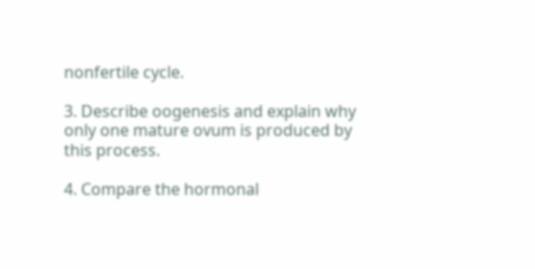nonfertile cycle.

3. Describe oogenesis and explain why only one mature ovum is produced by this process.

4. Compare the hormonal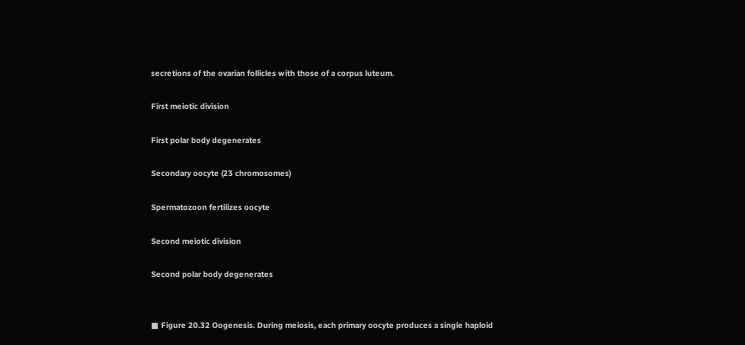secretions of the ovarian follicles with those of a corpus luteum.

First meiotic division

First polar body degenerates

Secondary oocyte (23 chromosomes)

Spermatozoon fertilizes oocyte

Second meiotic division

Second polar body degenerates


■ Figure 20.32 Oogenesis. During meiosis, each primary oocyte produces a single haploid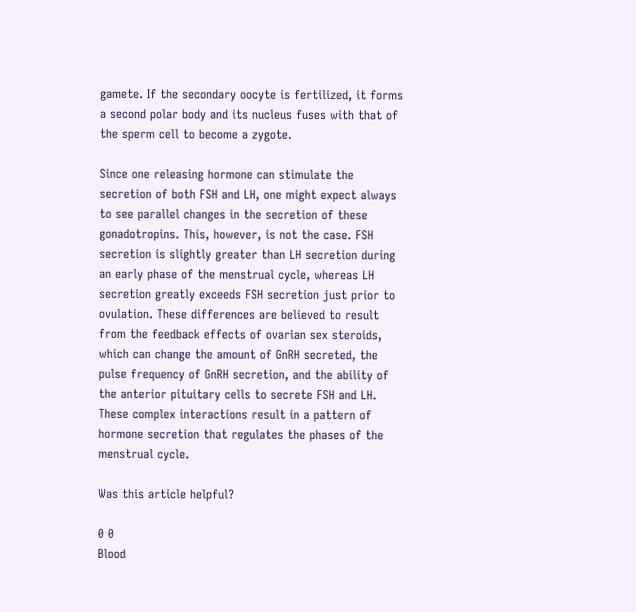gamete. If the secondary oocyte is fertilized, it forms a second polar body and its nucleus fuses with that of the sperm cell to become a zygote.

Since one releasing hormone can stimulate the secretion of both FSH and LH, one might expect always to see parallel changes in the secretion of these gonadotropins. This, however, is not the case. FSH secretion is slightly greater than LH secretion during an early phase of the menstrual cycle, whereas LH secretion greatly exceeds FSH secretion just prior to ovulation. These differences are believed to result from the feedback effects of ovarian sex steroids, which can change the amount of GnRH secreted, the pulse frequency of GnRH secretion, and the ability of the anterior pituitary cells to secrete FSH and LH. These complex interactions result in a pattern of hormone secretion that regulates the phases of the menstrual cycle.

Was this article helpful?

0 0
Blood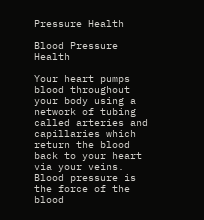Pressure Health

Blood Pressure Health

Your heart pumps blood throughout your body using a network of tubing called arteries and capillaries which return the blood back to your heart via your veins. Blood pressure is the force of the blood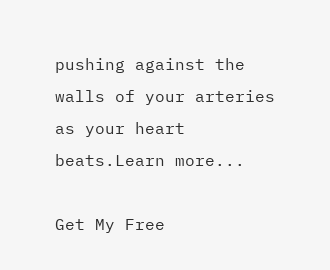pushing against the walls of your arteries as your heart beats.Learn more...

Get My Free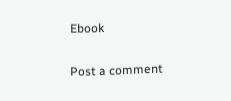Ebook

Post a comment